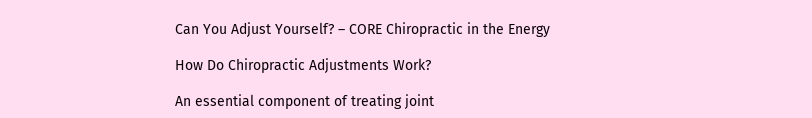Can You Adjust Yourself? – CORE Chiropractic in the Energy

How Do Chiropractic Adjustments Work?

An essential component of treating joint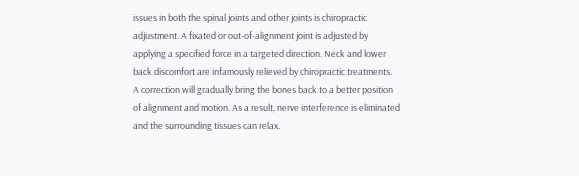issues in both the spinal joints and other joints is chiropractic adjustment. A fixated or out-of-alignment joint is adjusted by applying a specified force in a targeted direction. Neck and lower back discomfort are infamously relieved by chiropractic treatments.
A correction will gradually bring the bones back to a better position of alignment and motion. As a result, nerve interference is eliminated and the surrounding tissues can relax.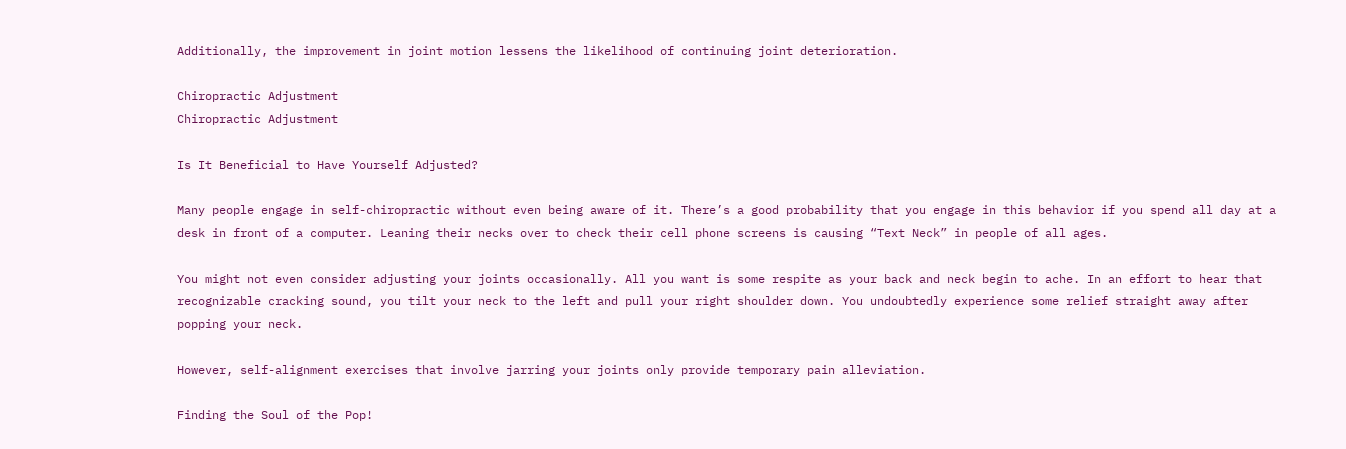Additionally, the improvement in joint motion lessens the likelihood of continuing joint deterioration.

Chiropractic Adjustment
Chiropractic Adjustment

Is It Beneficial to Have Yourself Adjusted?

Many people engage in self-chiropractic without even being aware of it. There’s a good probability that you engage in this behavior if you spend all day at a desk in front of a computer. Leaning their necks over to check their cell phone screens is causing “Text Neck” in people of all ages.

You might not even consider adjusting your joints occasionally. All you want is some respite as your back and neck begin to ache. In an effort to hear that recognizable cracking sound, you tilt your neck to the left and pull your right shoulder down. You undoubtedly experience some relief straight away after popping your neck.

However, self-alignment exercises that involve jarring your joints only provide temporary pain alleviation.

Finding the Soul of the Pop!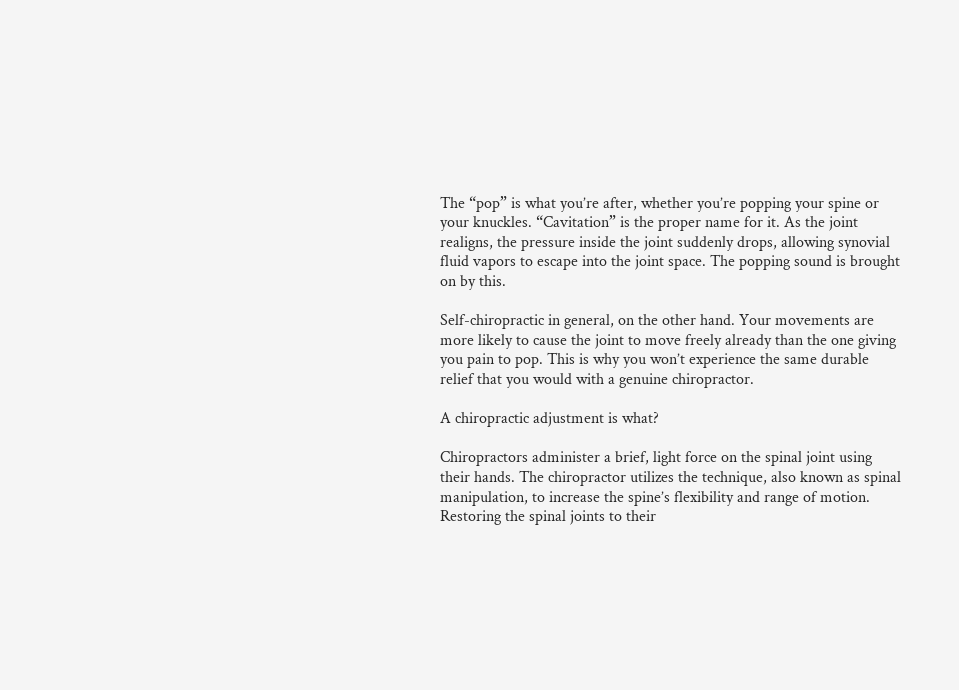The “pop” is what you’re after, whether you’re popping your spine or your knuckles. “Cavitation” is the proper name for it. As the joint realigns, the pressure inside the joint suddenly drops, allowing synovial fluid vapors to escape into the joint space. The popping sound is brought on by this.

Self-chiropractic in general, on the other hand. Your movements are more likely to cause the joint to move freely already than the one giving you pain to pop. This is why you won’t experience the same durable relief that you would with a genuine chiropractor.

A chiropractic adjustment is what?

Chiropractors administer a brief, light force on the spinal joint using their hands. The chiropractor utilizes the technique, also known as spinal manipulation, to increase the spine’s flexibility and range of motion. Restoring the spinal joints to their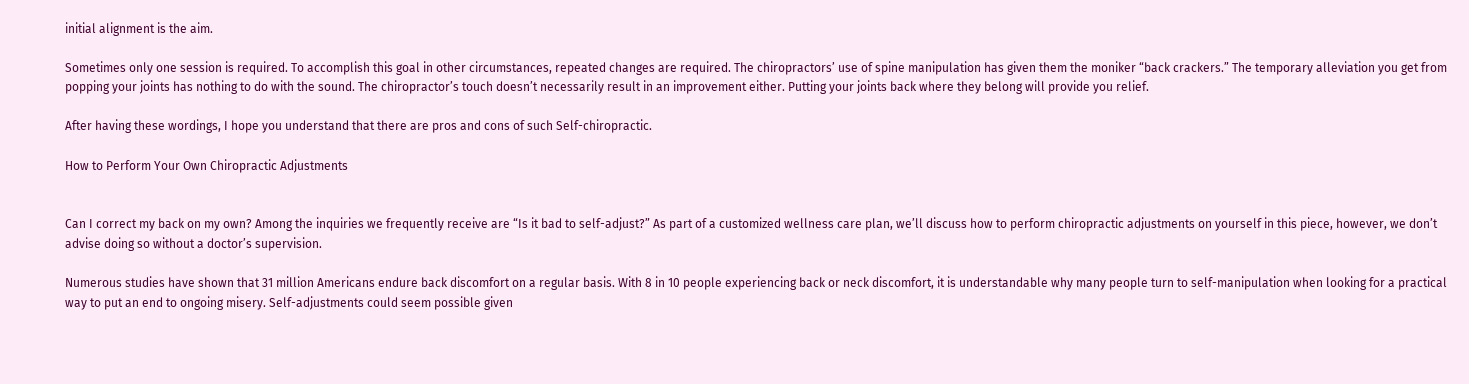initial alignment is the aim.

Sometimes only one session is required. To accomplish this goal in other circumstances, repeated changes are required. The chiropractors’ use of spine manipulation has given them the moniker “back crackers.” The temporary alleviation you get from popping your joints has nothing to do with the sound. The chiropractor’s touch doesn’t necessarily result in an improvement either. Putting your joints back where they belong will provide you relief.

After having these wordings, I hope you understand that there are pros and cons of such Self-chiropractic.

How to Perform Your Own Chiropractic Adjustments


Can I correct my back on my own? Among the inquiries we frequently receive are “Is it bad to self-adjust?” As part of a customized wellness care plan, we’ll discuss how to perform chiropractic adjustments on yourself in this piece, however, we don’t advise doing so without a doctor’s supervision.

Numerous studies have shown that 31 million Americans endure back discomfort on a regular basis. With 8 in 10 people experiencing back or neck discomfort, it is understandable why many people turn to self-manipulation when looking for a practical way to put an end to ongoing misery. Self-adjustments could seem possible given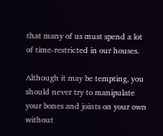that many of us must spend a lot of time-restricted in our houses.

Although it may be tempting, you should never try to manipulate your bones and joints on your own without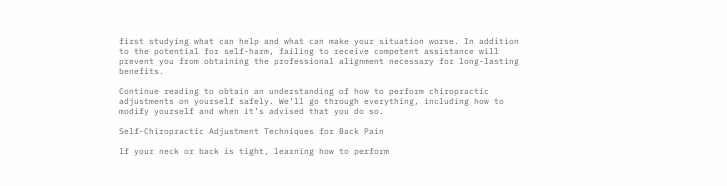first studying what can help and what can make your situation worse. In addition to the potential for self-harm, failing to receive competent assistance will prevent you from obtaining the professional alignment necessary for long-lasting benefits.

Continue reading to obtain an understanding of how to perform chiropractic adjustments on yourself safely. We’ll go through everything, including how to modify yourself and when it’s advised that you do so.

Self-Chiropractic Adjustment Techniques for Back Pain

If your neck or back is tight, learning how to perform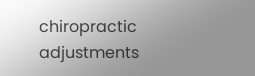chiropractic adjustments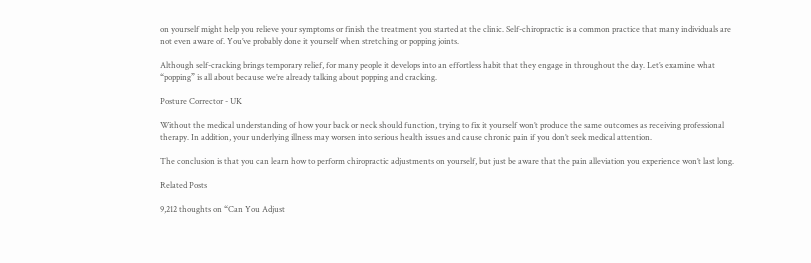on yourself might help you relieve your symptoms or finish the treatment you started at the clinic. Self-chiropractic is a common practice that many individuals are not even aware of. You’ve probably done it yourself when stretching or popping joints.

Although self-cracking brings temporary relief, for many people it develops into an effortless habit that they engage in throughout the day. Let’s examine what “popping” is all about because we’re already talking about popping and cracking.

Posture Corrector - UK

Without the medical understanding of how your back or neck should function, trying to fix it yourself won’t produce the same outcomes as receiving professional therapy. In addition, your underlying illness may worsen into serious health issues and cause chronic pain if you don’t seek medical attention.

The conclusion is that you can learn how to perform chiropractic adjustments on yourself, but just be aware that the pain alleviation you experience won’t last long.

Related Posts

9,212 thoughts on “Can You Adjust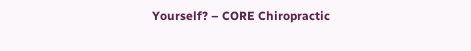Yourself? – CORE Chiropractic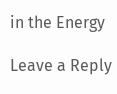in the Energy

Leave a Reply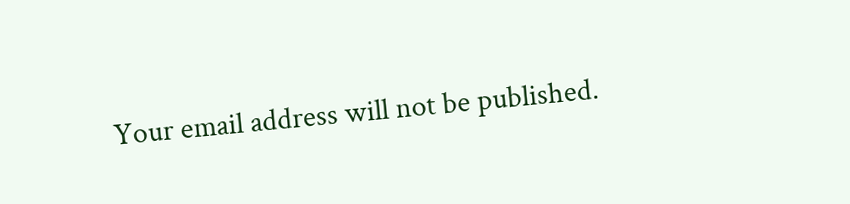Your email address will not be published.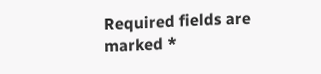Required fields are marked *